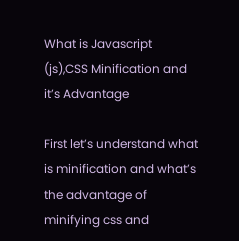What is Javascript (js),CSS Minification and it’s Advantage

First let’s understand what is minification and what’s the advantage of minifying css and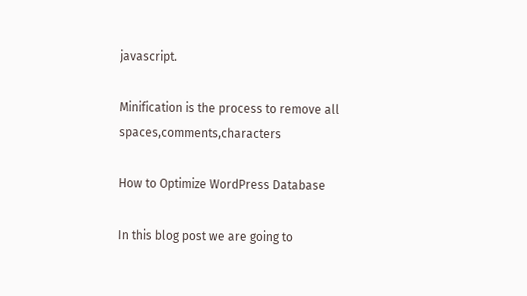javascript.

Minification is the process to remove all spaces,comments,characters

How to Optimize WordPress Database

In this blog post we are going to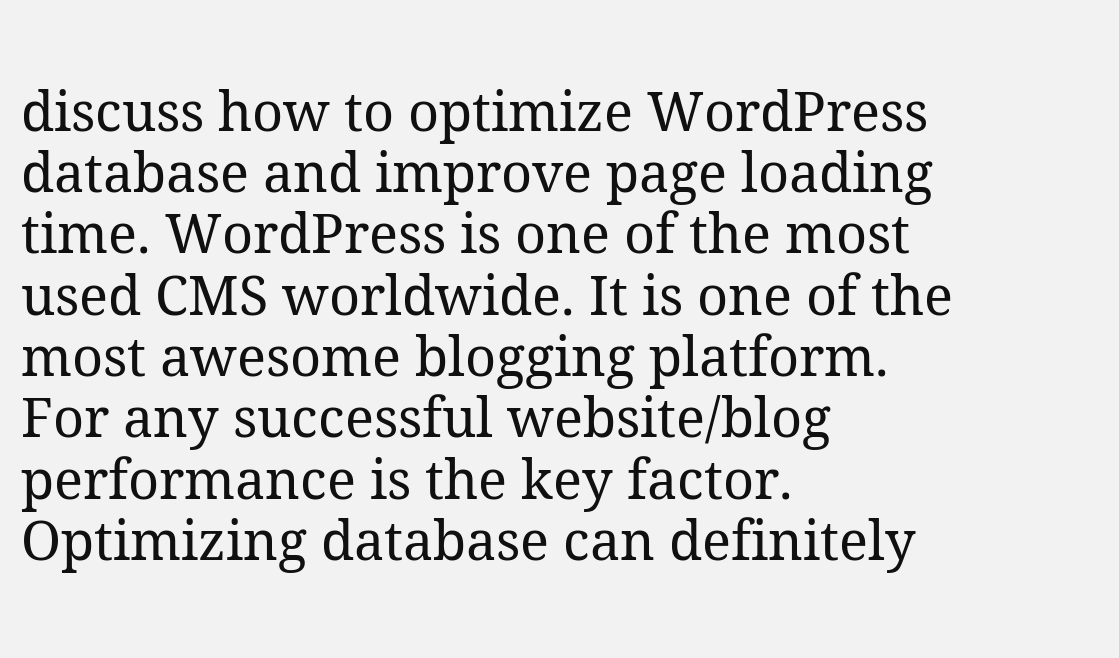discuss how to optimize WordPress database and improve page loading time. WordPress is one of the most used CMS worldwide. It is one of the most awesome blogging platform. For any successful website/blog performance is the key factor. Optimizing database can definitely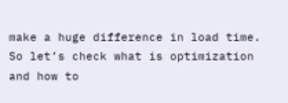make a huge difference in load time. So let’s check what is optimization and how to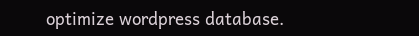optimize wordpress database.